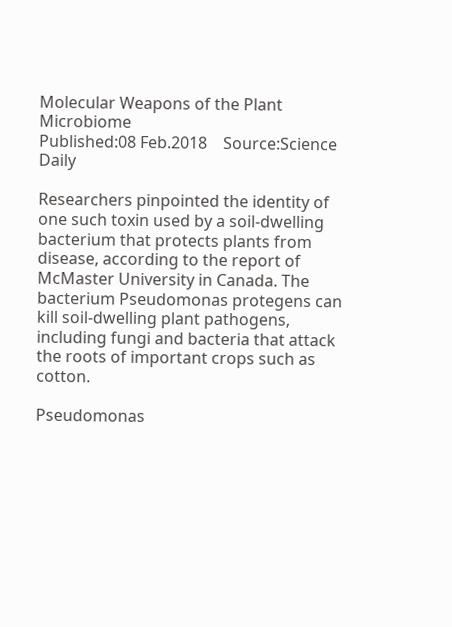Molecular Weapons of the Plant Microbiome
Published:08 Feb.2018    Source:Science Daily

Researchers pinpointed the identity of one such toxin used by a soil-dwelling bacterium that protects plants from disease, according to the report of McMaster University in Canada. The bacterium Pseudomonas protegens can kill soil-dwelling plant pathogens, including fungi and bacteria that attack the roots of important crops such as cotton.

Pseudomonas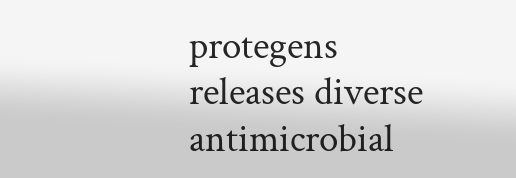protegens releases diverse antimicrobial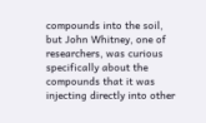compounds into the soil, but John Whitney, one of researchers, was curious specifically about the compounds that it was injecting directly into other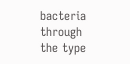bacteria through the type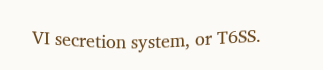VI secretion system, or T6SS.